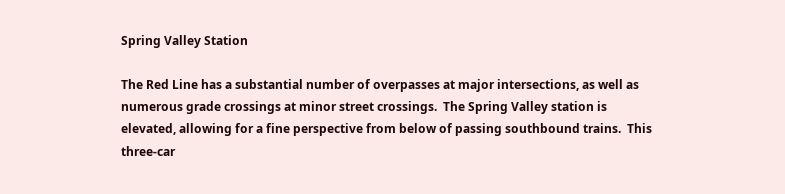Spring Valley Station

The Red Line has a substantial number of overpasses at major intersections, as well as numerous grade crossings at minor street crossings.  The Spring Valley station is elevated, allowing for a fine perspective from below of passing southbound trains.  This three-car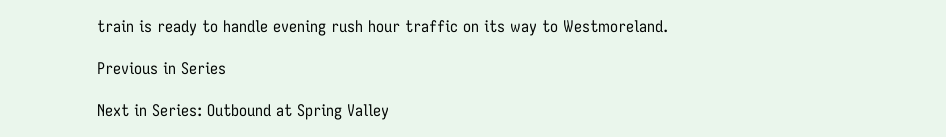train is ready to handle evening rush hour traffic on its way to Westmoreland.

Previous in Series

Next in Series: Outbound at Spring Valley